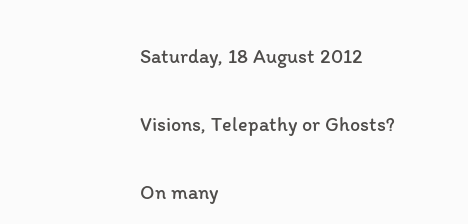Saturday, 18 August 2012

Visions, Telepathy or Ghosts?

On many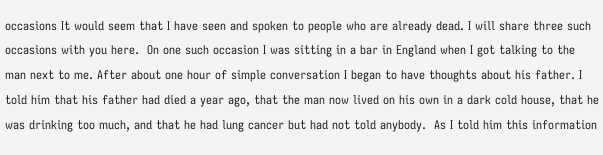occasions It would seem that I have seen and spoken to people who are already dead. I will share three such occasions with you here.  On one such occasion I was sitting in a bar in England when I got talking to the man next to me. After about one hour of simple conversation I began to have thoughts about his father. I told him that his father had died a year ago, that the man now lived on his own in a dark cold house, that he was drinking too much, and that he had lung cancer but had not told anybody.  As I told him this information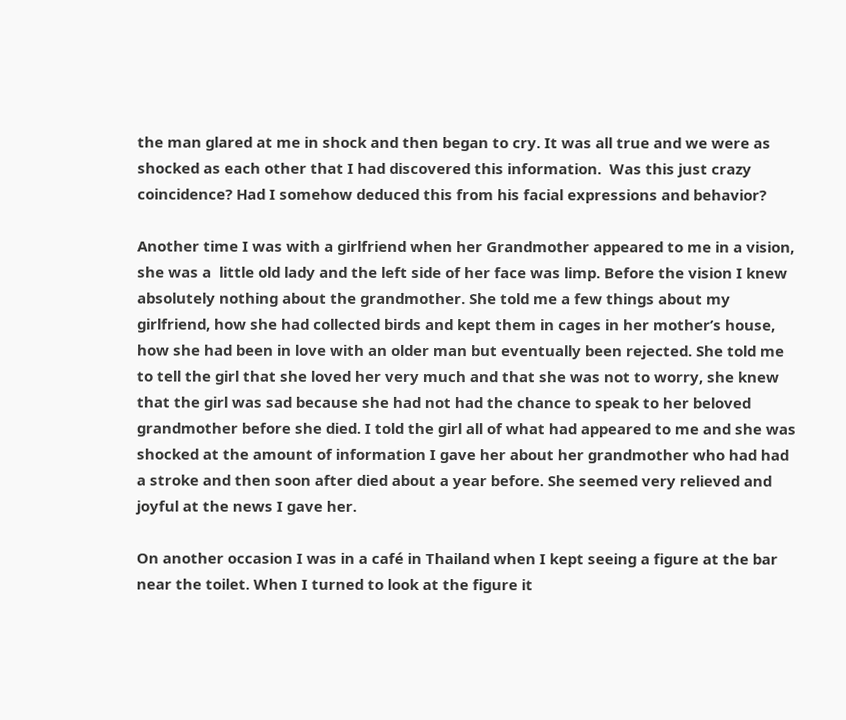the man glared at me in shock and then began to cry. It was all true and we were as shocked as each other that I had discovered this information.  Was this just crazy coincidence? Had I somehow deduced this from his facial expressions and behavior?

Another time I was with a girlfriend when her Grandmother appeared to me in a vision, she was a  little old lady and the left side of her face was limp. Before the vision I knew absolutely nothing about the grandmother. She told me a few things about my girlfriend, how she had collected birds and kept them in cages in her mother’s house, how she had been in love with an older man but eventually been rejected. She told me to tell the girl that she loved her very much and that she was not to worry, she knew that the girl was sad because she had not had the chance to speak to her beloved grandmother before she died. I told the girl all of what had appeared to me and she was shocked at the amount of information I gave her about her grandmother who had had a stroke and then soon after died about a year before. She seemed very relieved and joyful at the news I gave her.

On another occasion I was in a café in Thailand when I kept seeing a figure at the bar near the toilet. When I turned to look at the figure it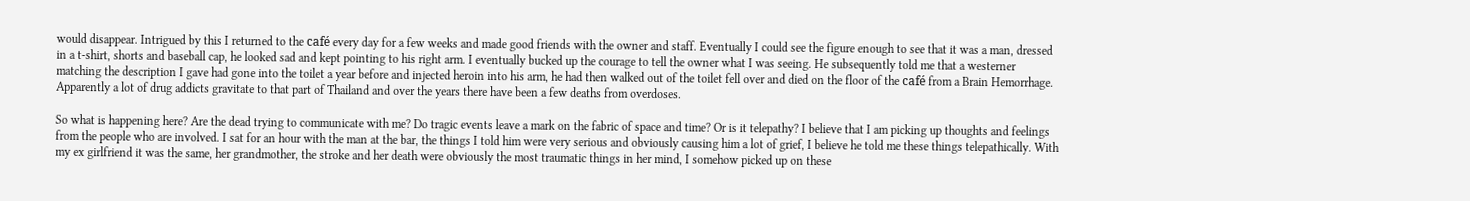would disappear. Intrigued by this I returned to the café every day for a few weeks and made good friends with the owner and staff. Eventually I could see the figure enough to see that it was a man, dressed in a t-shirt, shorts and baseball cap, he looked sad and kept pointing to his right arm. I eventually bucked up the courage to tell the owner what I was seeing. He subsequently told me that a westerner matching the description I gave had gone into the toilet a year before and injected heroin into his arm, he had then walked out of the toilet fell over and died on the floor of the café from a Brain Hemorrhage. Apparently a lot of drug addicts gravitate to that part of Thailand and over the years there have been a few deaths from overdoses.

So what is happening here? Are the dead trying to communicate with me? Do tragic events leave a mark on the fabric of space and time? Or is it telepathy? I believe that I am picking up thoughts and feelings from the people who are involved. I sat for an hour with the man at the bar, the things I told him were very serious and obviously causing him a lot of grief, I believe he told me these things telepathically. With my ex girlfriend it was the same, her grandmother, the stroke and her death were obviously the most traumatic things in her mind, I somehow picked up on these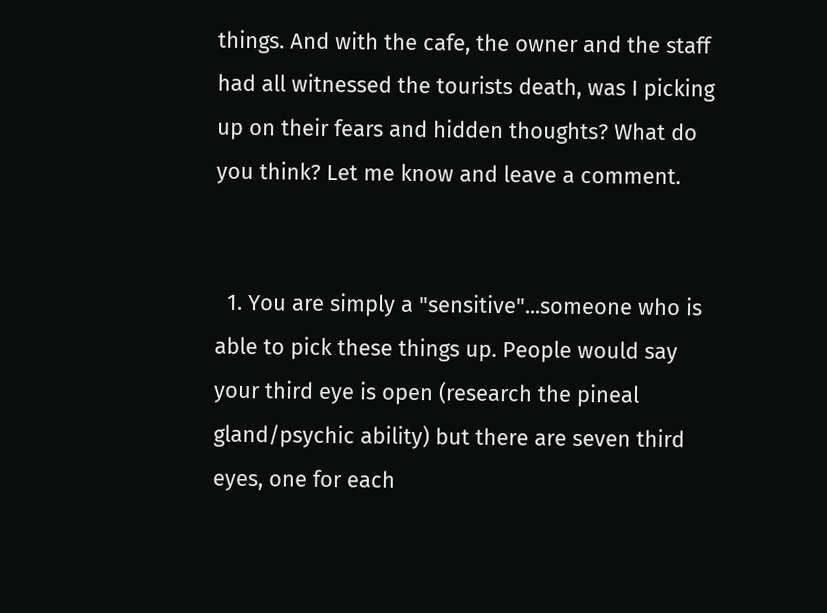things. And with the cafe, the owner and the staff had all witnessed the tourists death, was I picking up on their fears and hidden thoughts? What do you think? Let me know and leave a comment.


  1. You are simply a "sensitive"...someone who is able to pick these things up. People would say your third eye is open (research the pineal gland/psychic ability) but there are seven third eyes, one for each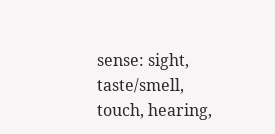sense: sight, taste/smell, touch, hearing,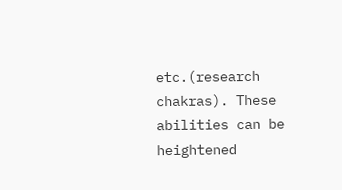etc.(research chakras). These abilities can be heightened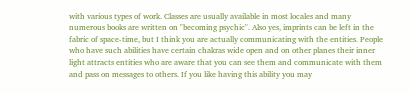with various types of work. Classes are usually available in most locales and many numerous books are written on "becoming psychic". Also yes, imprints can be left in the fabric of space-time, but I think you are actually communicating with the entities. People who have such abilities have certain chakras wide open and on other planes their inner light attracts entities who are aware that you can see them and communicate with them and pass on messages to others. If you like having this ability you may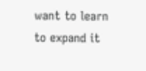want to learn to expand it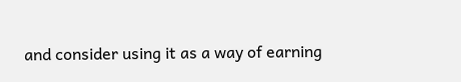and consider using it as a way of earning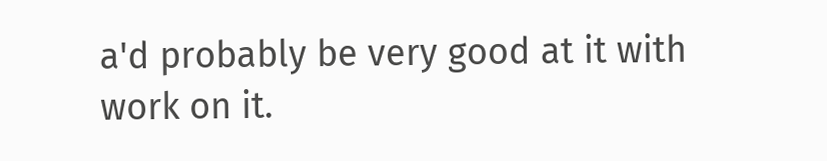a'd probably be very good at it with work on it.